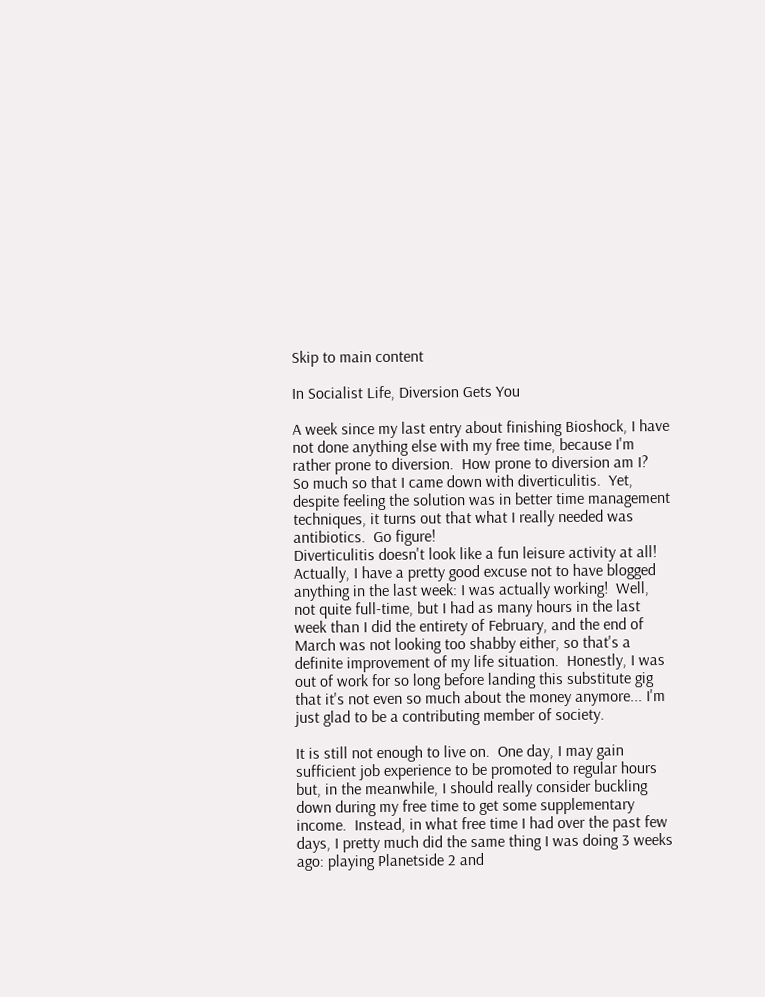Skip to main content

In Socialist Life, Diversion Gets You

A week since my last entry about finishing Bioshock, I have not done anything else with my free time, because I'm rather prone to diversion.  How prone to diversion am I?  So much so that I came down with diverticulitis.  Yet, despite feeling the solution was in better time management techniques, it turns out that what I really needed was antibiotics.  Go figure!
Diverticulitis doesn't look like a fun leisure activity at all!
Actually, I have a pretty good excuse not to have blogged anything in the last week: I was actually working!  Well, not quite full-time, but I had as many hours in the last week than I did the entirety of February, and the end of March was not looking too shabby either, so that's a definite improvement of my life situation.  Honestly, I was out of work for so long before landing this substitute gig that it's not even so much about the money anymore... I'm just glad to be a contributing member of society.

It is still not enough to live on.  One day, I may gain sufficient job experience to be promoted to regular hours but, in the meanwhile, I should really consider buckling down during my free time to get some supplementary income.  Instead, in what free time I had over the past few days, I pretty much did the same thing I was doing 3 weeks ago: playing Planetside 2 and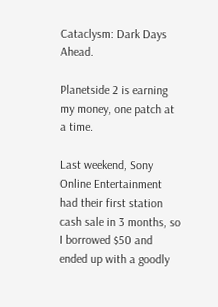Cataclysm: Dark Days Ahead.

Planetside 2 is earning my money, one patch at a time.

Last weekend, Sony Online Entertainment had their first station cash sale in 3 months, so I borrowed $50 and ended up with a goodly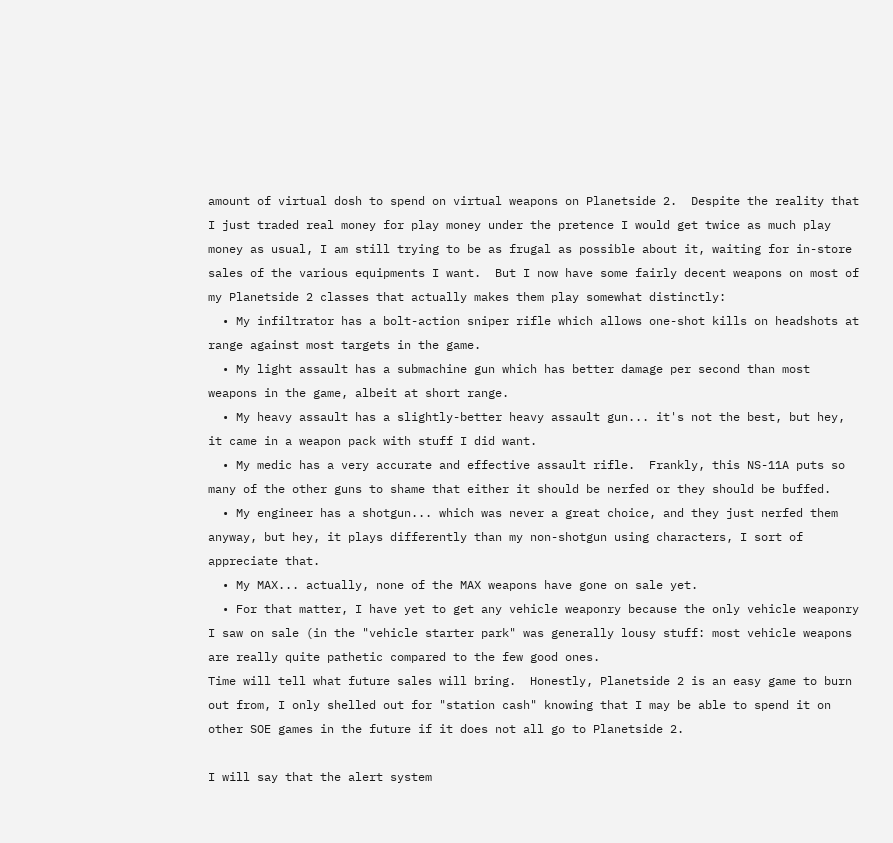amount of virtual dosh to spend on virtual weapons on Planetside 2.  Despite the reality that I just traded real money for play money under the pretence I would get twice as much play money as usual, I am still trying to be as frugal as possible about it, waiting for in-store sales of the various equipments I want.  But I now have some fairly decent weapons on most of my Planetside 2 classes that actually makes them play somewhat distinctly:
  • My infiltrator has a bolt-action sniper rifle which allows one-shot kills on headshots at range against most targets in the game.
  • My light assault has a submachine gun which has better damage per second than most weapons in the game, albeit at short range.
  • My heavy assault has a slightly-better heavy assault gun... it's not the best, but hey, it came in a weapon pack with stuff I did want.
  • My medic has a very accurate and effective assault rifle.  Frankly, this NS-11A puts so many of the other guns to shame that either it should be nerfed or they should be buffed.
  • My engineer has a shotgun... which was never a great choice, and they just nerfed them anyway, but hey, it plays differently than my non-shotgun using characters, I sort of appreciate that.
  • My MAX... actually, none of the MAX weapons have gone on sale yet.
  • For that matter, I have yet to get any vehicle weaponry because the only vehicle weaponry I saw on sale (in the "vehicle starter park" was generally lousy stuff: most vehicle weapons are really quite pathetic compared to the few good ones.
Time will tell what future sales will bring.  Honestly, Planetside 2 is an easy game to burn out from, I only shelled out for "station cash" knowing that I may be able to spend it on other SOE games in the future if it does not all go to Planetside 2.

I will say that the alert system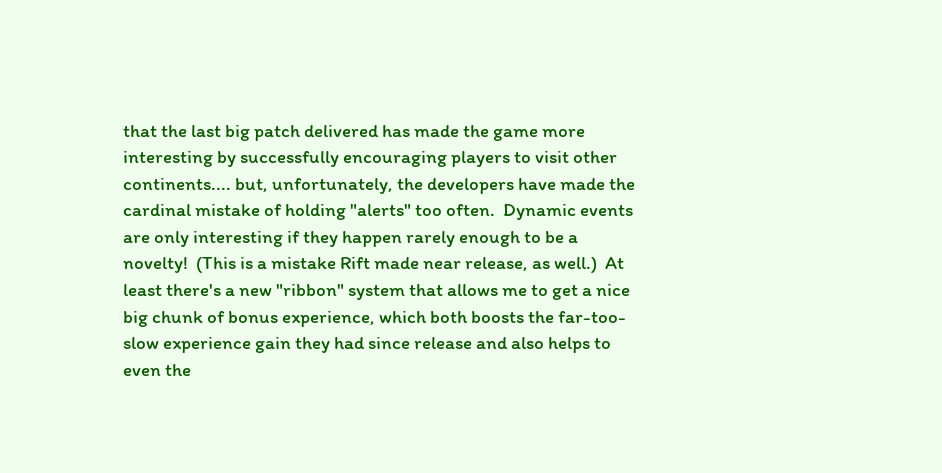that the last big patch delivered has made the game more interesting by successfully encouraging players to visit other continents.... but, unfortunately, the developers have made the cardinal mistake of holding "alerts" too often.  Dynamic events are only interesting if they happen rarely enough to be a novelty!  (This is a mistake Rift made near release, as well.)  At least there's a new "ribbon" system that allows me to get a nice big chunk of bonus experience, which both boosts the far-too-slow experience gain they had since release and also helps to even the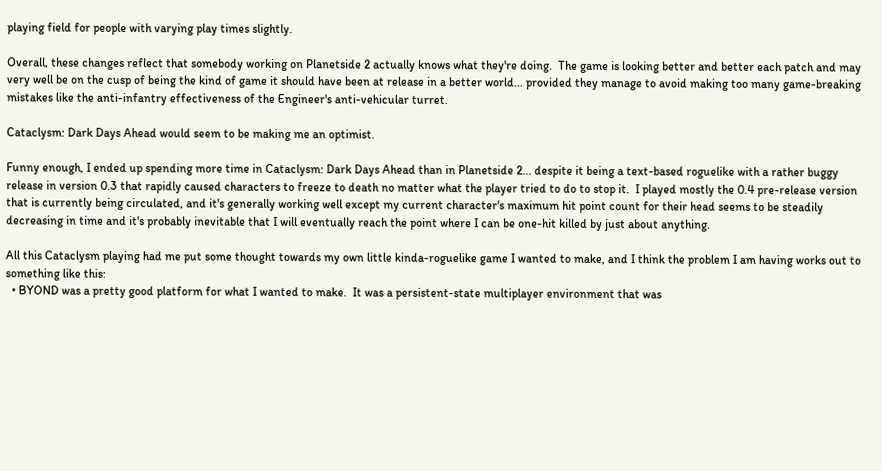playing field for people with varying play times slightly.

Overall, these changes reflect that somebody working on Planetside 2 actually knows what they're doing.  The game is looking better and better each patch and may very well be on the cusp of being the kind of game it should have been at release in a better world... provided they manage to avoid making too many game-breaking mistakes like the anti-infantry effectiveness of the Engineer's anti-vehicular turret.

Cataclysm: Dark Days Ahead would seem to be making me an optimist.

Funny enough, I ended up spending more time in Cataclysm: Dark Days Ahead than in Planetside 2... despite it being a text-based roguelike with a rather buggy release in version 0.3 that rapidly caused characters to freeze to death no matter what the player tried to do to stop it.  I played mostly the 0.4 pre-release version that is currently being circulated, and it's generally working well except my current character's maximum hit point count for their head seems to be steadily decreasing in time and it's probably inevitable that I will eventually reach the point where I can be one-hit killed by just about anything.

All this Cataclysm playing had me put some thought towards my own little kinda-roguelike game I wanted to make, and I think the problem I am having works out to something like this:
  • BYOND was a pretty good platform for what I wanted to make.  It was a persistent-state multiplayer environment that was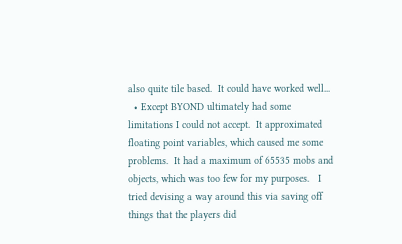also quite tile based.  It could have worked well...
  • Except BYOND ultimately had some limitations I could not accept.  It approximated floating point variables, which caused me some problems.  It had a maximum of 65535 mobs and objects, which was too few for my purposes.   I tried devising a way around this via saving off things that the players did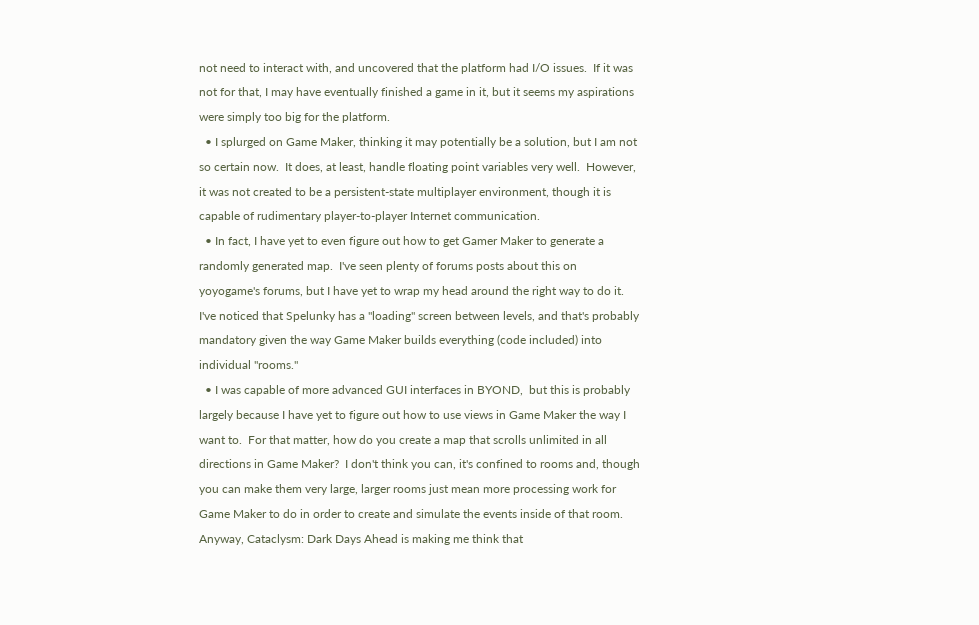not need to interact with, and uncovered that the platform had I/O issues.  If it was not for that, I may have eventually finished a game in it, but it seems my aspirations were simply too big for the platform.
  • I splurged on Game Maker, thinking it may potentially be a solution, but I am not so certain now.  It does, at least, handle floating point variables very well.  However, it was not created to be a persistent-state multiplayer environment, though it is capable of rudimentary player-to-player Internet communication.
  • In fact, I have yet to even figure out how to get Gamer Maker to generate a randomly generated map.  I've seen plenty of forums posts about this on yoyogame's forums, but I have yet to wrap my head around the right way to do it.  I've noticed that Spelunky has a "loading" screen between levels, and that's probably mandatory given the way Game Maker builds everything (code included) into individual "rooms."
  • I was capable of more advanced GUI interfaces in BYOND,  but this is probably largely because I have yet to figure out how to use views in Game Maker the way I want to.  For that matter, how do you create a map that scrolls unlimited in all directions in Game Maker?  I don't think you can, it's confined to rooms and, though you can make them very large, larger rooms just mean more processing work for Game Maker to do in order to create and simulate the events inside of that room.
Anyway, Cataclysm: Dark Days Ahead is making me think that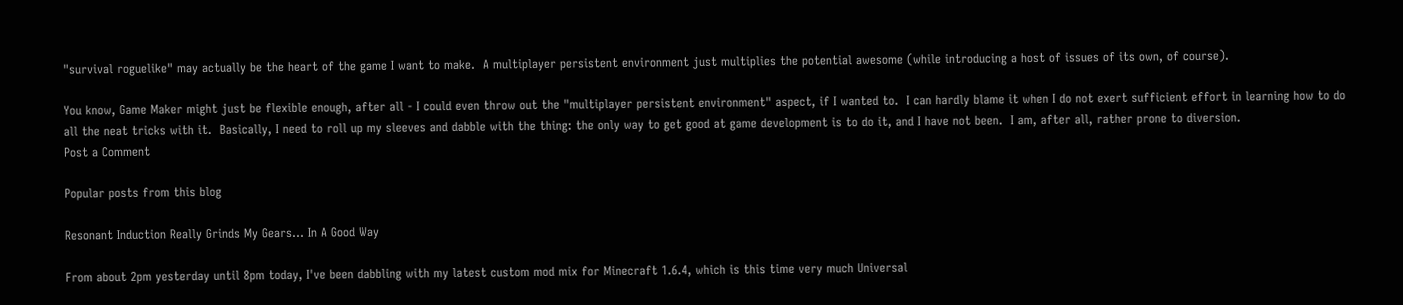"survival roguelike" may actually be the heart of the game I want to make.  A multiplayer persistent environment just multiplies the potential awesome (while introducing a host of issues of its own, of course).

You know, Game Maker might just be flexible enough, after all - I could even throw out the "multiplayer persistent environment" aspect, if I wanted to.  I can hardly blame it when I do not exert sufficient effort in learning how to do all the neat tricks with it.  Basically, I need to roll up my sleeves and dabble with the thing: the only way to get good at game development is to do it, and I have not been.  I am, after all, rather prone to diversion.
Post a Comment

Popular posts from this blog

Resonant Induction Really Grinds My Gears... In A Good Way

From about 2pm yesterday until 8pm today, I've been dabbling with my latest custom mod mix for Minecraft 1.6.4, which is this time very much Universal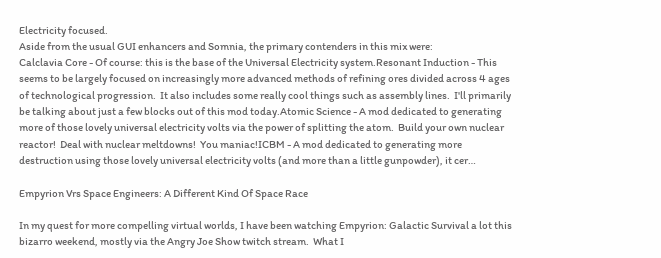Electricity focused.
Aside from the usual GUI enhancers and Somnia, the primary contenders in this mix were:
Calclavia Core - Of course: this is the base of the Universal Electricity system.Resonant Induction - This seems to be largely focused on increasingly more advanced methods of refining ores divided across 4 ages of technological progression.  It also includes some really cool things such as assembly lines.  I'll primarily be talking about just a few blocks out of this mod today.Atomic Science - A mod dedicated to generating more of those lovely universal electricity volts via the power of splitting the atom.  Build your own nuclear reactor!  Deal with nuclear meltdowns!  You maniac!ICBM - A mod dedicated to generating more destruction using those lovely universal electricity volts (and more than a little gunpowder), it cer…

Empyrion Vrs Space Engineers: A Different Kind Of Space Race

In my quest for more compelling virtual worlds, I have been watching Empyrion: Galactic Survival a lot this bizarro weekend, mostly via the Angry Joe Show twitch stream.  What I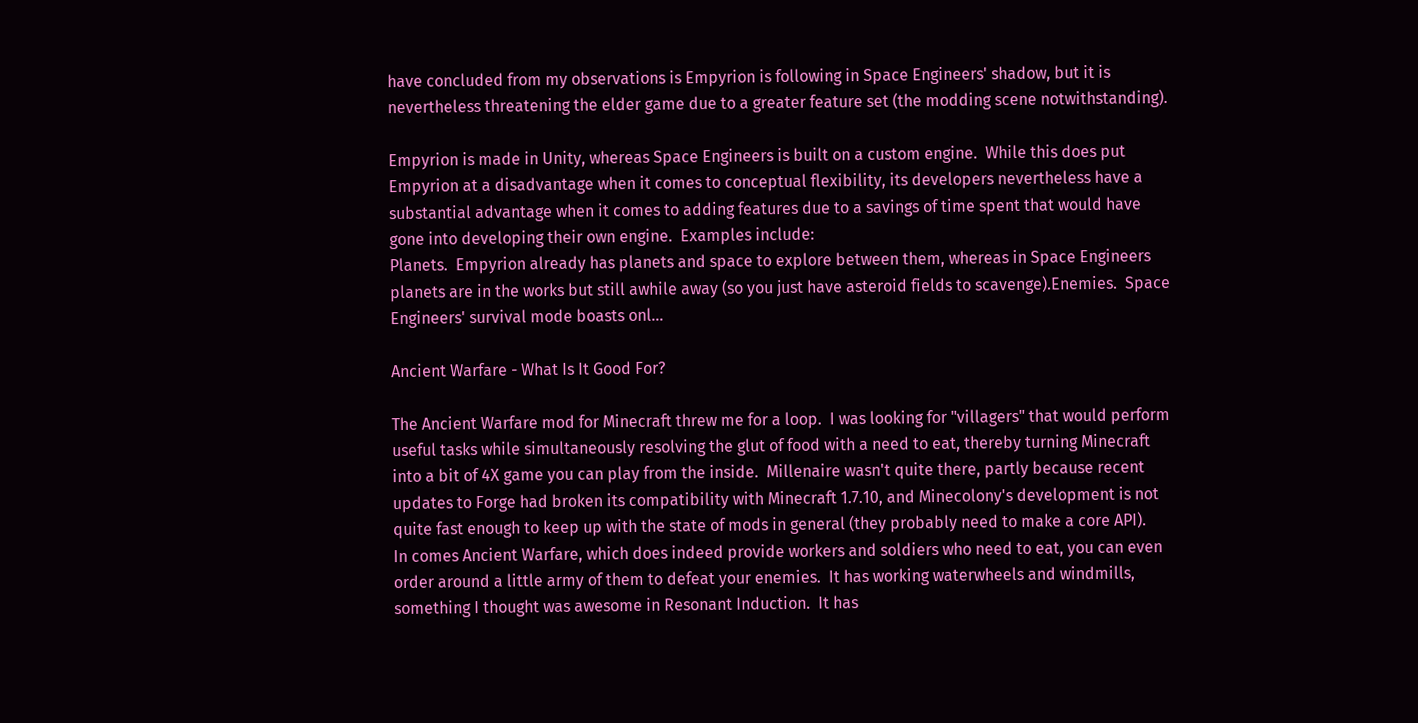have concluded from my observations is Empyrion is following in Space Engineers' shadow, but it is nevertheless threatening the elder game due to a greater feature set (the modding scene notwithstanding).

Empyrion is made in Unity, whereas Space Engineers is built on a custom engine.  While this does put Empyrion at a disadvantage when it comes to conceptual flexibility, its developers nevertheless have a substantial advantage when it comes to adding features due to a savings of time spent that would have gone into developing their own engine.  Examples include:
Planets.  Empyrion already has planets and space to explore between them, whereas in Space Engineers planets are in the works but still awhile away (so you just have asteroid fields to scavenge).Enemies.  Space Engineers' survival mode boasts onl…

Ancient Warfare - What Is It Good For?

The Ancient Warfare mod for Minecraft threw me for a loop.  I was looking for "villagers" that would perform useful tasks while simultaneously resolving the glut of food with a need to eat, thereby turning Minecraft into a bit of 4X game you can play from the inside.  Millenaire wasn't quite there, partly because recent updates to Forge had broken its compatibility with Minecraft 1.7.10, and Minecolony's development is not quite fast enough to keep up with the state of mods in general (they probably need to make a core API).
In comes Ancient Warfare, which does indeed provide workers and soldiers who need to eat, you can even order around a little army of them to defeat your enemies.  It has working waterwheels and windmills, something I thought was awesome in Resonant Induction.  It has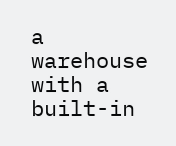a warehouse with a built-in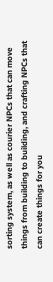sorting system, as well as courier NPCs that can move things from building to building, and crafting NPCs that can create things for you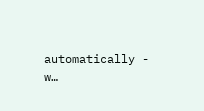automatically - w…